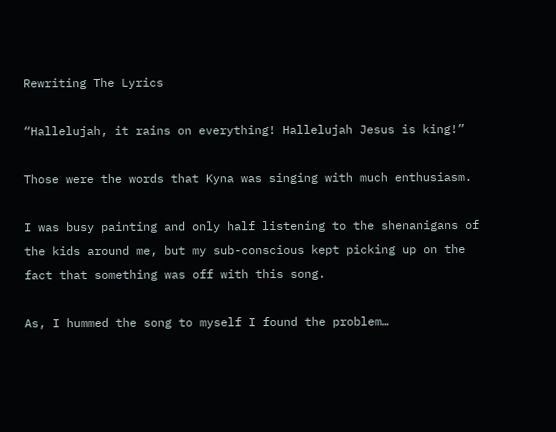Rewriting The Lyrics

“Hallelujah, it rains on everything! Hallelujah Jesus is king!”

Those were the words that Kyna was singing with much enthusiasm.

I was busy painting and only half listening to the shenanigans of the kids around me, but my sub-conscious kept picking up on the fact that something was off with this song.

As, I hummed the song to myself I found the problem…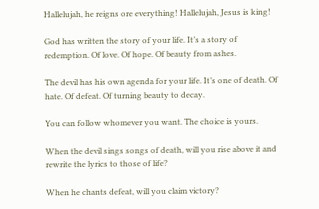Hallelujah, he reigns ore everything! Hallelujah, Jesus is king!

God has written the story of your life. It’s a story of redemption. Of love. Of hope. Of beauty from ashes.

The devil has his own agenda for your life. It’s one of death. Of hate. Of defeat. Of turning beauty to decay.

You can follow whomever you want. The choice is yours.

When the devil sings songs of death, will you rise above it and rewrite the lyrics to those of life?

When he chants defeat, will you claim victory?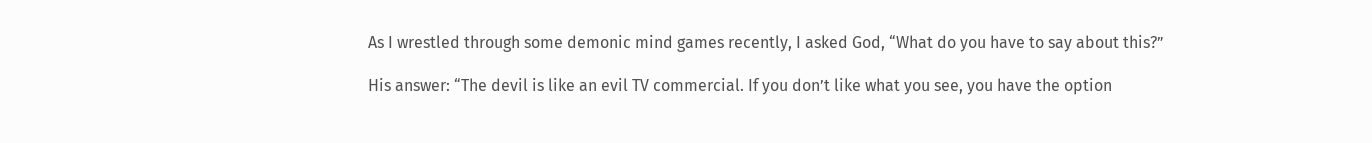As I wrestled through some demonic mind games recently, I asked God, “What do you have to say about this?”

His answer: “The devil is like an evil TV commercial. If you don’t like what you see, you have the option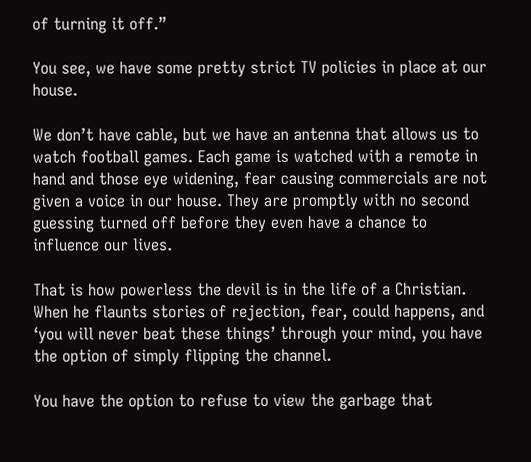of turning it off.”

You see, we have some pretty strict TV policies in place at our house.

We don’t have cable, but we have an antenna that allows us to watch football games. Each game is watched with a remote in hand and those eye widening, fear causing commercials are not given a voice in our house. They are promptly with no second guessing turned off before they even have a chance to influence our lives.

That is how powerless the devil is in the life of a Christian. When he flaunts stories of rejection, fear, could happens, and ‘you will never beat these things’ through your mind, you have the option of simply flipping the channel.

You have the option to refuse to view the garbage that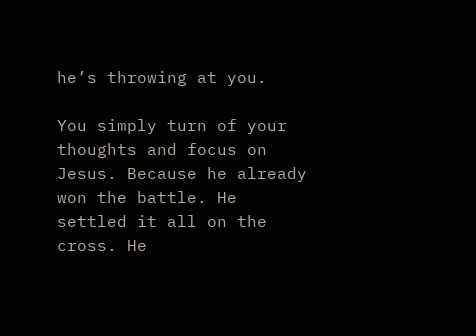he’s throwing at you.

You simply turn of your thoughts and focus on Jesus. Because he already won the battle. He settled it all on the cross. He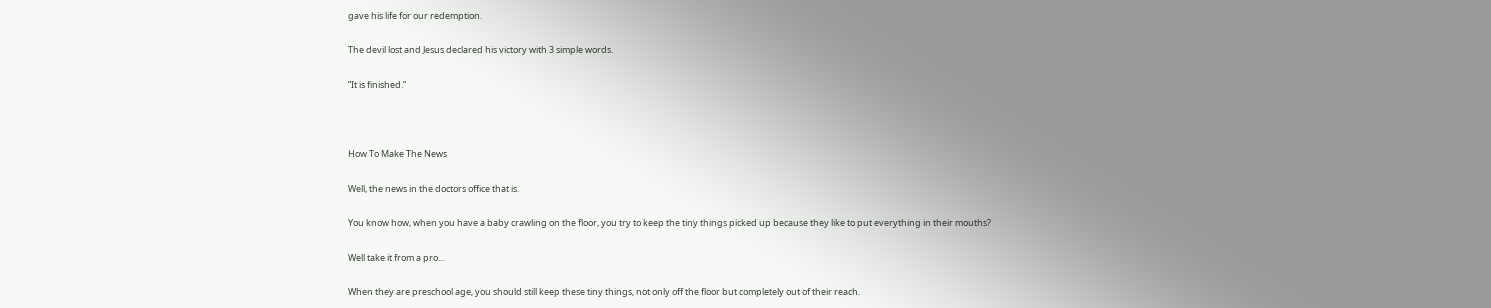gave his life for our redemption.

The devil lost and Jesus declared his victory with 3 simple words.

”It is finished.”



How To Make The News

Well, the news in the doctors office that is.

You know how, when you have a baby crawling on the floor, you try to keep the tiny things picked up because they like to put everything in their mouths?

Well take it from a pro…

When they are preschool age, you should still keep these tiny things, not only off the floor but completely out of their reach.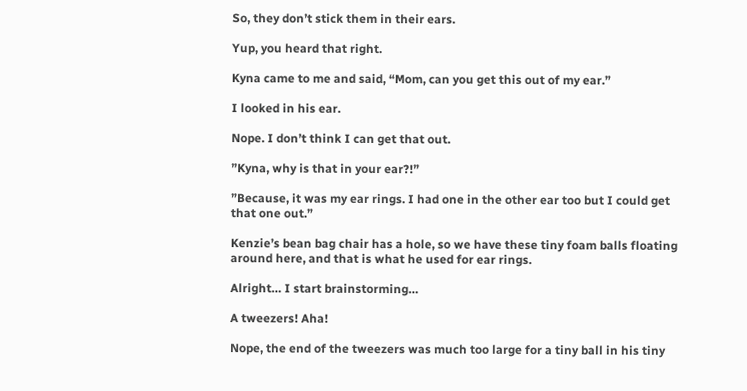So, they don’t stick them in their ears.

Yup, you heard that right.

Kyna came to me and said, “Mom, can you get this out of my ear.”

I looked in his ear.

Nope. I don’t think I can get that out.

”Kyna, why is that in your ear?!”

”Because, it was my ear rings. I had one in the other ear too but I could get that one out.”

Kenzie’s bean bag chair has a hole, so we have these tiny foam balls floating around here, and that is what he used for ear rings.

Alright… I start brainstorming…

A tweezers! Aha!

Nope, the end of the tweezers was much too large for a tiny ball in his tiny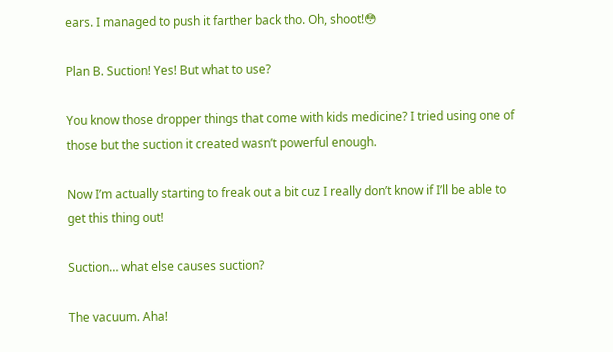ears. I managed to push it farther back tho. Oh, shoot!😳

Plan B. Suction! Yes! But what to use?

You know those dropper things that come with kids medicine? I tried using one of those but the suction it created wasn’t powerful enough.

Now I’m actually starting to freak out a bit cuz I really don’t know if I’ll be able to get this thing out!

Suction… what else causes suction?

The vacuum. Aha!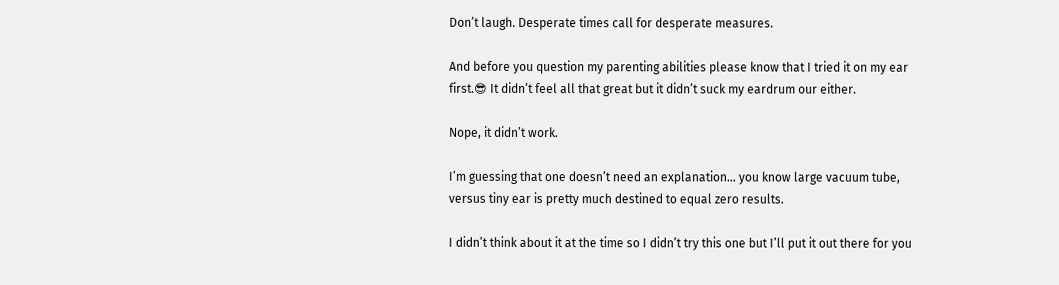Don’t laugh. Desperate times call for desperate measures.

And before you question my parenting abilities please know that I tried it on my ear first.😎 It didn’t feel all that great but it didn’t suck my eardrum our either.

Nope, it didn’t work.

I’m guessing that one doesn’t need an explanation… you know large vacuum tube, versus tiny ear is pretty much destined to equal zero results.

I didn’t think about it at the time so I didn’t try this one but I’ll put it out there for you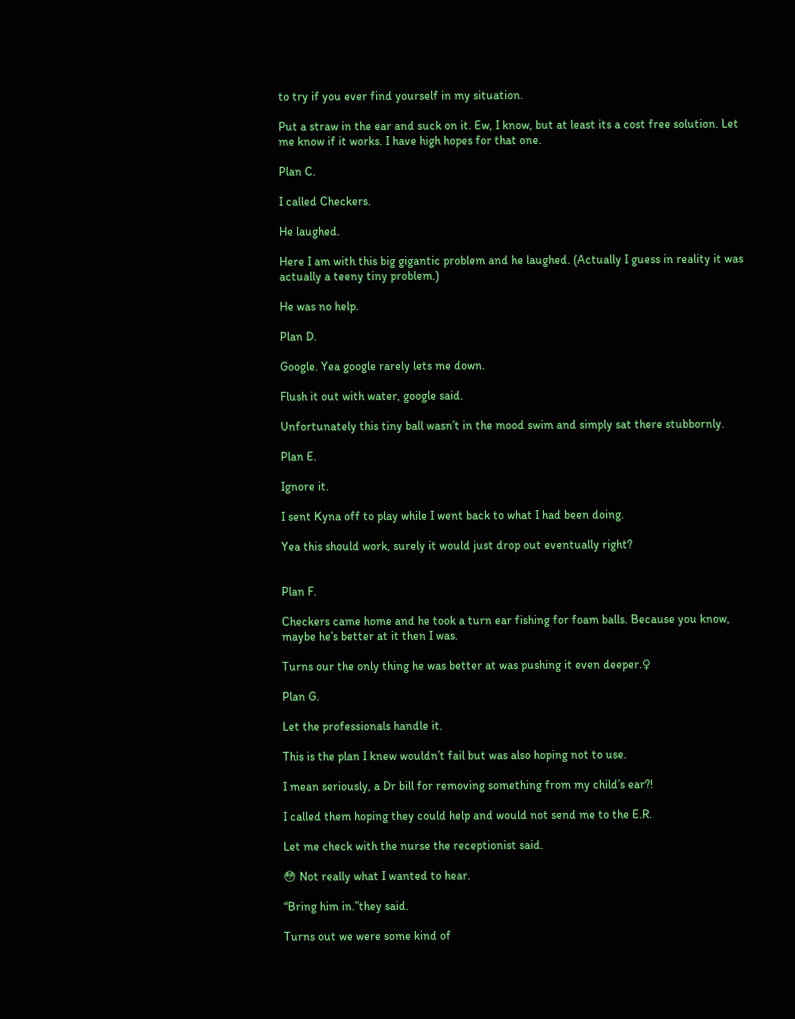to try if you ever find yourself in my situation.

Put a straw in the ear and suck on it. Ew, I know, but at least its a cost free solution. Let me know if it works. I have high hopes for that one.

Plan C.

I called Checkers.

He laughed.

Here I am with this big gigantic problem and he laughed. (Actually I guess in reality it was actually a teeny tiny problem.)

He was no help.

Plan D.

Google. Yea google rarely lets me down.

Flush it out with water, google said.

Unfortunately this tiny ball wasn’t in the mood swim and simply sat there stubbornly.

Plan E.

Ignore it.

I sent Kyna off to play while I went back to what I had been doing.

Yea this should work, surely it would just drop out eventually right?


Plan F.

Checkers came home and he took a turn ear fishing for foam balls. Because you know, maybe he’s better at it then I was.

Turns our the only thing he was better at was pushing it even deeper.♀

Plan G.

Let the professionals handle it.

This is the plan I knew wouldn’t fail but was also hoping not to use.

I mean seriously, a Dr bill for removing something from my child’s ear?!

I called them hoping they could help and would not send me to the E.R.

Let me check with the nurse the receptionist said.

😳 Not really what I wanted to hear.

“Bring him in.”they said.

Turns out we were some kind of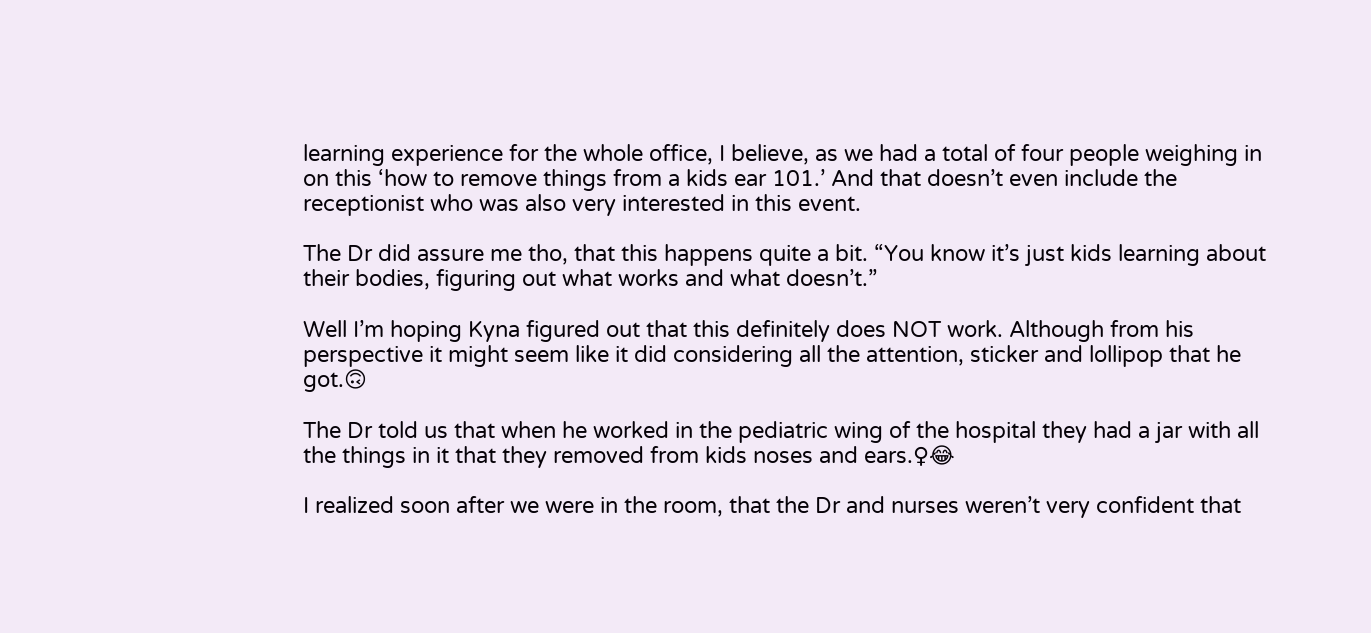learning experience for the whole office, I believe, as we had a total of four people weighing in on this ‘how to remove things from a kids ear 101.’ And that doesn’t even include the receptionist who was also very interested in this event.

The Dr did assure me tho, that this happens quite a bit. “You know it’s just kids learning about their bodies, figuring out what works and what doesn’t.”

Well I’m hoping Kyna figured out that this definitely does NOT work. Although from his perspective it might seem like it did considering all the attention, sticker and lollipop that he got.🙃

The Dr told us that when he worked in the pediatric wing of the hospital they had a jar with all the things in it that they removed from kids noses and ears.♀😂

I realized soon after we were in the room, that the Dr and nurses weren’t very confident that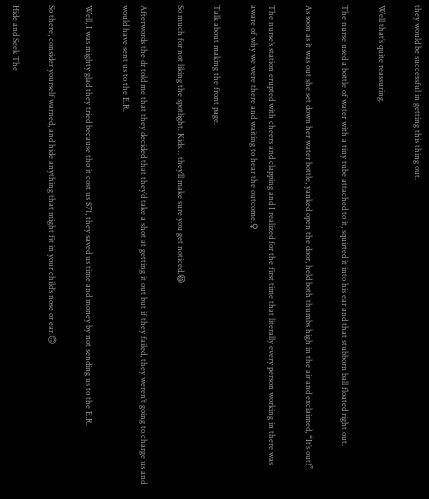they would be successful in getting this thing out.

Well that’s quite reassuring.

The nurse used a bottle of water with a tiny tube attached to it, squirted it into his ear and that stubborn ball floated right out.

As soon as it was out she set down her water bottle, yanked open the door, held both thumbs high in the air and exclaimed, “It’s out!”

The nurse’s station erupted with cheers and clapping and I realized for the first time that literally every person working in there was aware of why we were there and waiting to hear the outcome.♀

Talk about making the front page.

So much for not liking the spotlight. Kids… they’ll make sure you get noticed.😆

Afterwords the dr told me that they decided that they’d take a shot at getting it out but if they failed, they weren’t going to charge us and would have sent us to the E.R.

Well, I was mighty glad they tried because tho it cost us $71, they saved us time and money by not sending us to the E.R.

So there, consider yourself warned, and hide anything that might fit in your child’s nose or ear.🙃

Hide and Seek The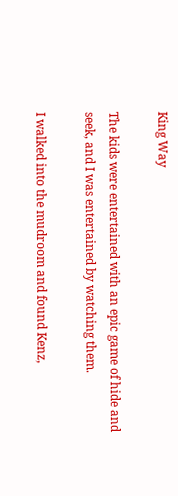King Way

The kids were entertained with an epic game of hide and seek, and I was entertained by watching them.

I walked into the mudroom and found Kenz,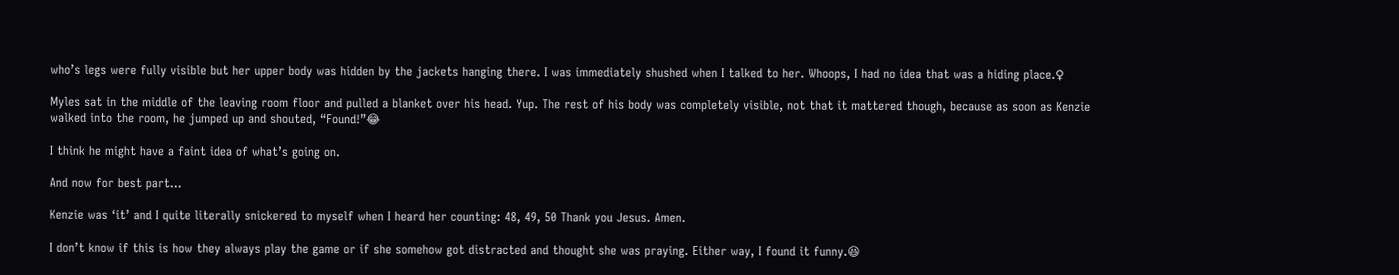who’s legs were fully visible but her upper body was hidden by the jackets hanging there. I was immediately shushed when I talked to her. Whoops, I had no idea that was a hiding place.♀

Myles sat in the middle of the leaving room floor and pulled a blanket over his head. Yup. The rest of his body was completely visible, not that it mattered though, because as soon as Kenzie walked into the room, he jumped up and shouted, “Found!”😂

I think he might have a faint idea of what’s going on.

And now for best part…

Kenzie was ‘it’ and I quite literally snickered to myself when I heard her counting: 48, 49, 50 Thank you Jesus. Amen.

I don’t know if this is how they always play the game or if she somehow got distracted and thought she was praying. Either way, I found it funny.😆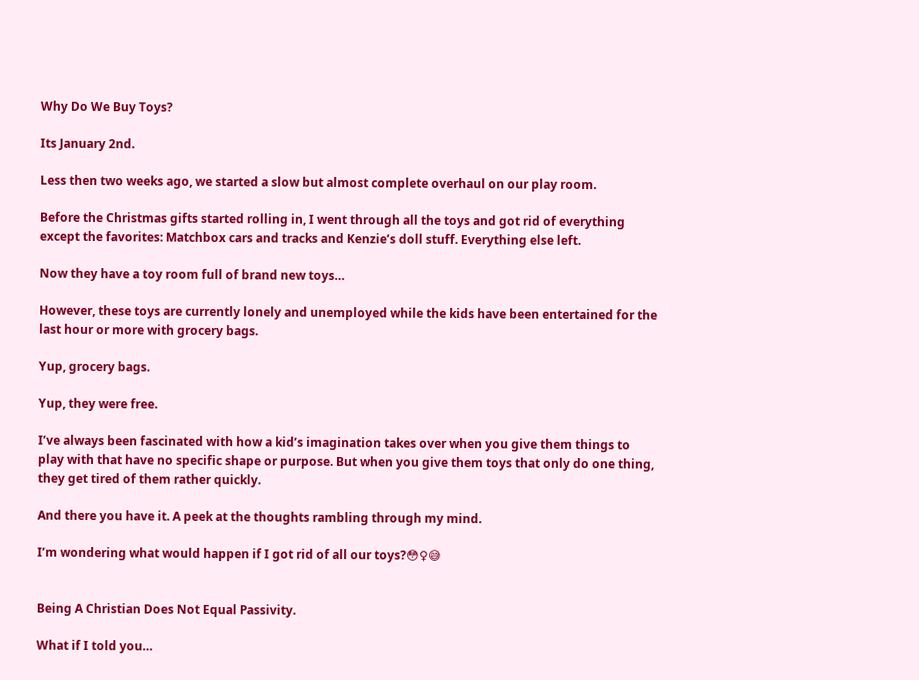Why Do We Buy Toys?

Its January 2nd.

Less then two weeks ago, we started a slow but almost complete overhaul on our play room.

Before the Christmas gifts started rolling in, I went through all the toys and got rid of everything except the favorites: Matchbox cars and tracks and Kenzie’s doll stuff. Everything else left.

Now they have a toy room full of brand new toys…

However, these toys are currently lonely and unemployed while the kids have been entertained for the last hour or more with grocery bags.

Yup, grocery bags.

Yup, they were free.

I’ve always been fascinated with how a kid’s imagination takes over when you give them things to play with that have no specific shape or purpose. But when you give them toys that only do one thing, they get tired of them rather quickly.

And there you have it. A peek at the thoughts rambling through my mind.

I’m wondering what would happen if I got rid of all our toys?😳♀😅


Being A Christian Does Not Equal Passivity.

What if I told you…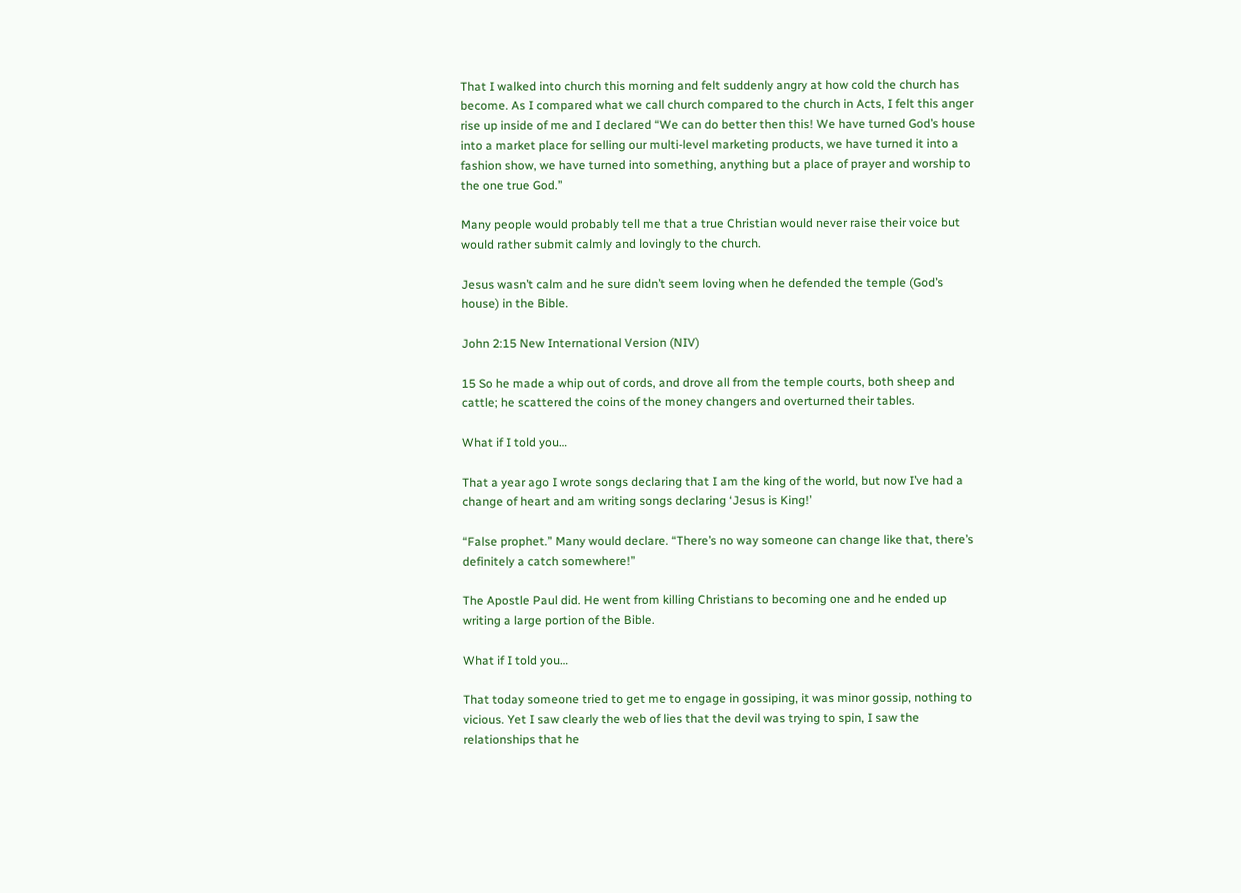That I walked into church this morning and felt suddenly angry at how cold the church has become. As I compared what we call church compared to the church in Acts, I felt this anger rise up inside of me and I declared “We can do better then this! We have turned God’s house into a market place for selling our multi-level marketing products, we have turned it into a fashion show, we have turned into something, anything but a place of prayer and worship to the one true God.”

Many people would probably tell me that a true Christian would never raise their voice but would rather submit calmly and lovingly to the church.

Jesus wasn’t calm and he sure didn’t seem loving when he defended the temple (God’s house) in the Bible.

John 2:15 New International Version (NIV)

15 So he made a whip out of cords, and drove all from the temple courts, both sheep and cattle; he scattered the coins of the money changers and overturned their tables.

What if I told you…

That a year ago I wrote songs declaring that I am the king of the world, but now I’ve had a change of heart and am writing songs declaring ‘Jesus is King!’

“False prophet.” Many would declare. “There’s no way someone can change like that, there’s definitely a catch somewhere!”

The Apostle Paul did. He went from killing Christians to becoming one and he ended up writing a large portion of the Bible.

What if I told you…

That today someone tried to get me to engage in gossiping, it was minor gossip, nothing to vicious. Yet I saw clearly the web of lies that the devil was trying to spin, I saw the relationships that he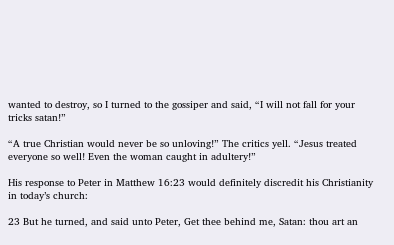wanted to destroy, so I turned to the gossiper and said, “I will not fall for your tricks satan!”

“A true Christian would never be so unloving!” The critics yell. “Jesus treated everyone so well! Even the woman caught in adultery!”

His response to Peter in Matthew 16:23 would definitely discredit his Christianity in today’s church:

23 But he turned, and said unto Peter, Get thee behind me, Satan: thou art an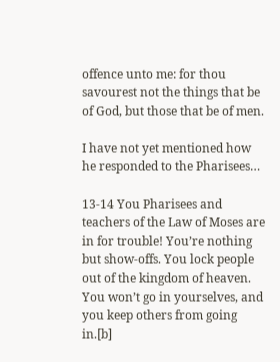offence unto me: for thou savourest not the things that be of God, but those that be of men.

I have not yet mentioned how he responded to the Pharisees…

13-14 You Pharisees and teachers of the Law of Moses are in for trouble! You’re nothing but show-offs. You lock people out of the kingdom of heaven. You won’t go in yourselves, and you keep others from going in.[b]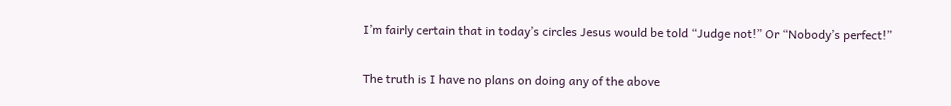I’m fairly certain that in today’s circles Jesus would be told “Judge not!” Or “Nobody’s perfect!”

The truth is I have no plans on doing any of the above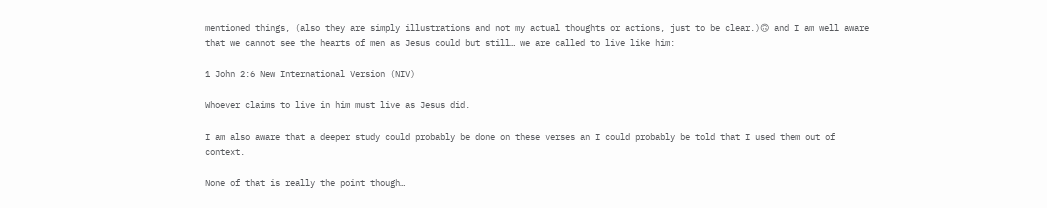mentioned things, (also they are simply illustrations and not my actual thoughts or actions, just to be clear.)🙃 and I am well aware that we cannot see the hearts of men as Jesus could but still… we are called to live like him:

1 John 2:6 New International Version (NIV)

Whoever claims to live in him must live as Jesus did.

I am also aware that a deeper study could probably be done on these verses an I could probably be told that I used them out of context.

None of that is really the point though…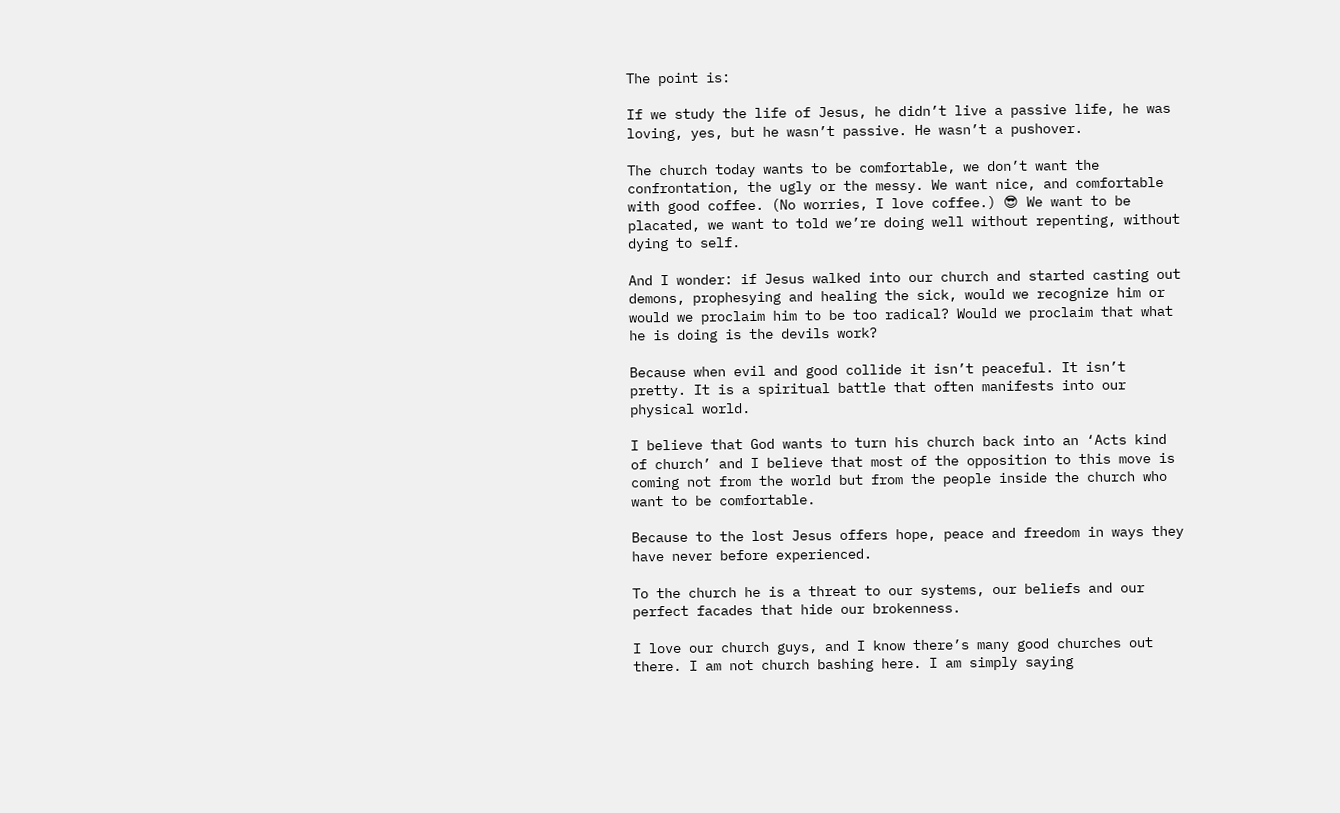The point is:

If we study the life of Jesus, he didn’t live a passive life, he was loving, yes, but he wasn’t passive. He wasn’t a pushover.

The church today wants to be comfortable, we don’t want the confrontation, the ugly or the messy. We want nice, and comfortable with good coffee. (No worries, I love coffee.) 😎 We want to be placated, we want to told we’re doing well without repenting, without dying to self.

And I wonder: if Jesus walked into our church and started casting out demons, prophesying and healing the sick, would we recognize him or would we proclaim him to be too radical? Would we proclaim that what he is doing is the devils work?

Because when evil and good collide it isn’t peaceful. It isn’t pretty. It is a spiritual battle that often manifests into our physical world.

I believe that God wants to turn his church back into an ‘Acts kind of church’ and I believe that most of the opposition to this move is coming not from the world but from the people inside the church who want to be comfortable.

Because to the lost Jesus offers hope, peace and freedom in ways they have never before experienced.

To the church he is a threat to our systems, our beliefs and our perfect facades that hide our brokenness.

I love our church guys, and I know there’s many good churches out there. I am not church bashing here. I am simply saying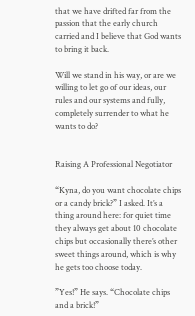that we have drifted far from the passion that the early church carried and I believe that God wants to bring it back.

Will we stand in his way, or are we willing to let go of our ideas, our rules and our systems and fully, completely surrender to what he wants to do?


Raising A Professional Negotiator

“Kyna, do you want chocolate chips or a candy brick?” I asked. It’s a thing around here: for quiet time they always get about 10 chocolate chips but occasionally there’s other sweet things around, which is why he gets too choose today.

”Yes!” He says. “Chocolate chips and a brick!”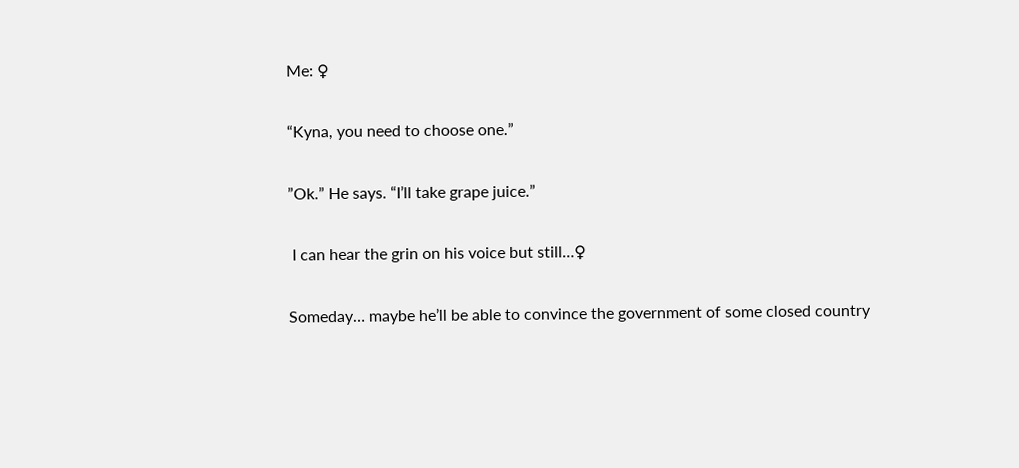Me: ♀

“Kyna, you need to choose one.”

”Ok.” He says. “I’ll take grape juice.”

 I can hear the grin on his voice but still…♀

Someday… maybe he’ll be able to convince the government of some closed country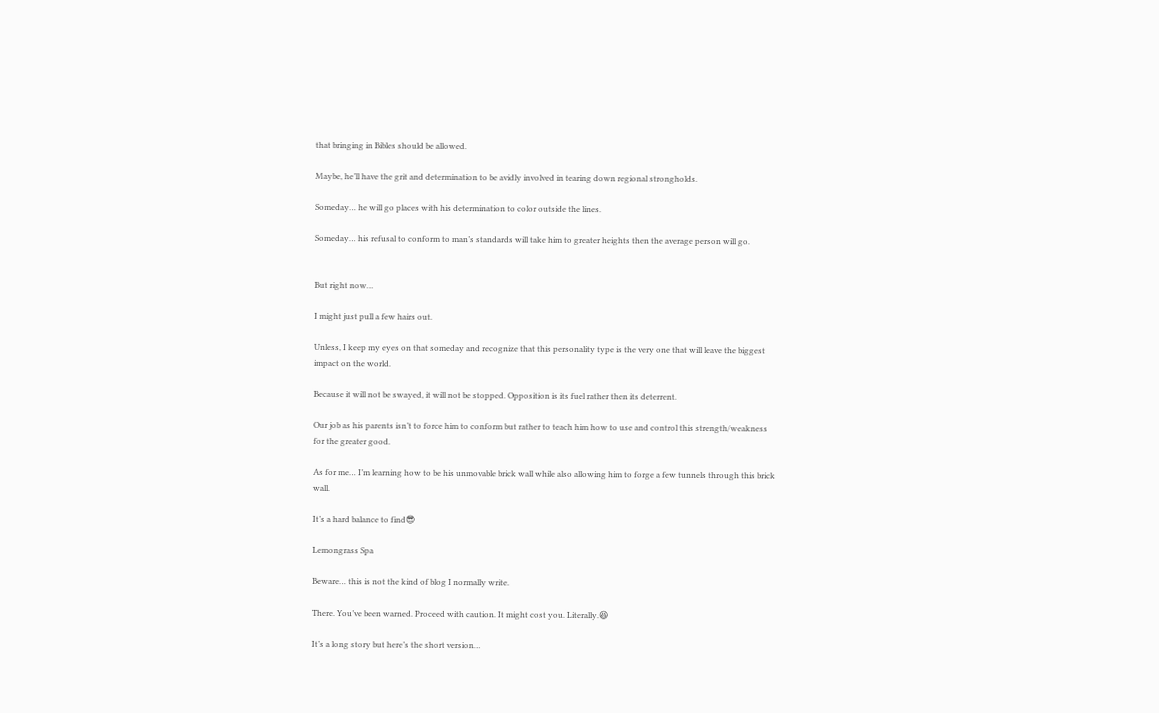that bringing in Bibles should be allowed.

Maybe, he’ll have the grit and determination to be avidly involved in tearing down regional strongholds.

Someday… he will go places with his determination to color outside the lines.

Someday… his refusal to conform to man’s standards will take him to greater heights then the average person will go.


But right now…

I might just pull a few hairs out.

Unless, I keep my eyes on that someday and recognize that this personality type is the very one that will leave the biggest impact on the world.

Because it will not be swayed, it will not be stopped. Opposition is its fuel rather then its deterrent.

Our job as his parents isn’t to force him to conform but rather to teach him how to use and control this strength/weakness for the greater good.

As for me… I’m learning how to be his unmovable brick wall while also allowing him to forge a few tunnels through this brick wall.

It’s a hard balance to find😎

Lemongrass Spa

Beware… this is not the kind of blog I normally write.

There. You’ve been warned. Proceed with caution. It might cost you. Literally.😆

It’s a long story but here’s the short version…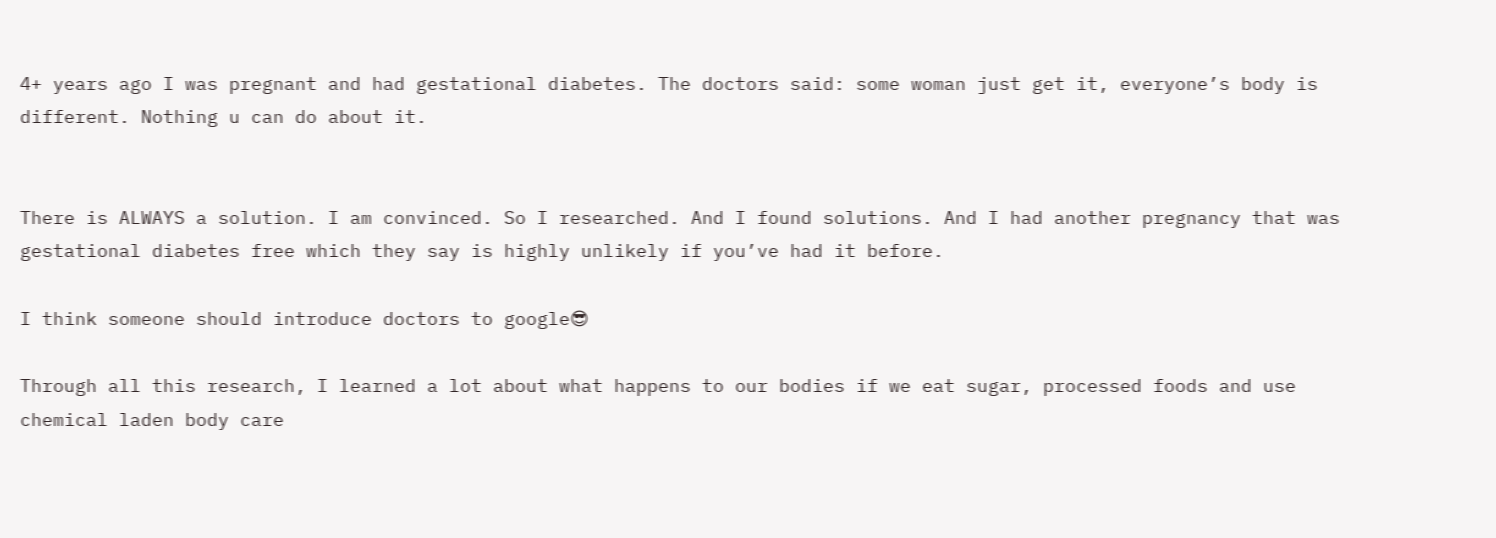4+ years ago I was pregnant and had gestational diabetes. The doctors said: some woman just get it, everyone’s body is different. Nothing u can do about it.


There is ALWAYS a solution. I am convinced. So I researched. And I found solutions. And I had another pregnancy that was gestational diabetes free which they say is highly unlikely if you’ve had it before.

I think someone should introduce doctors to google😎

Through all this research, I learned a lot about what happens to our bodies if we eat sugar, processed foods and use chemical laden body care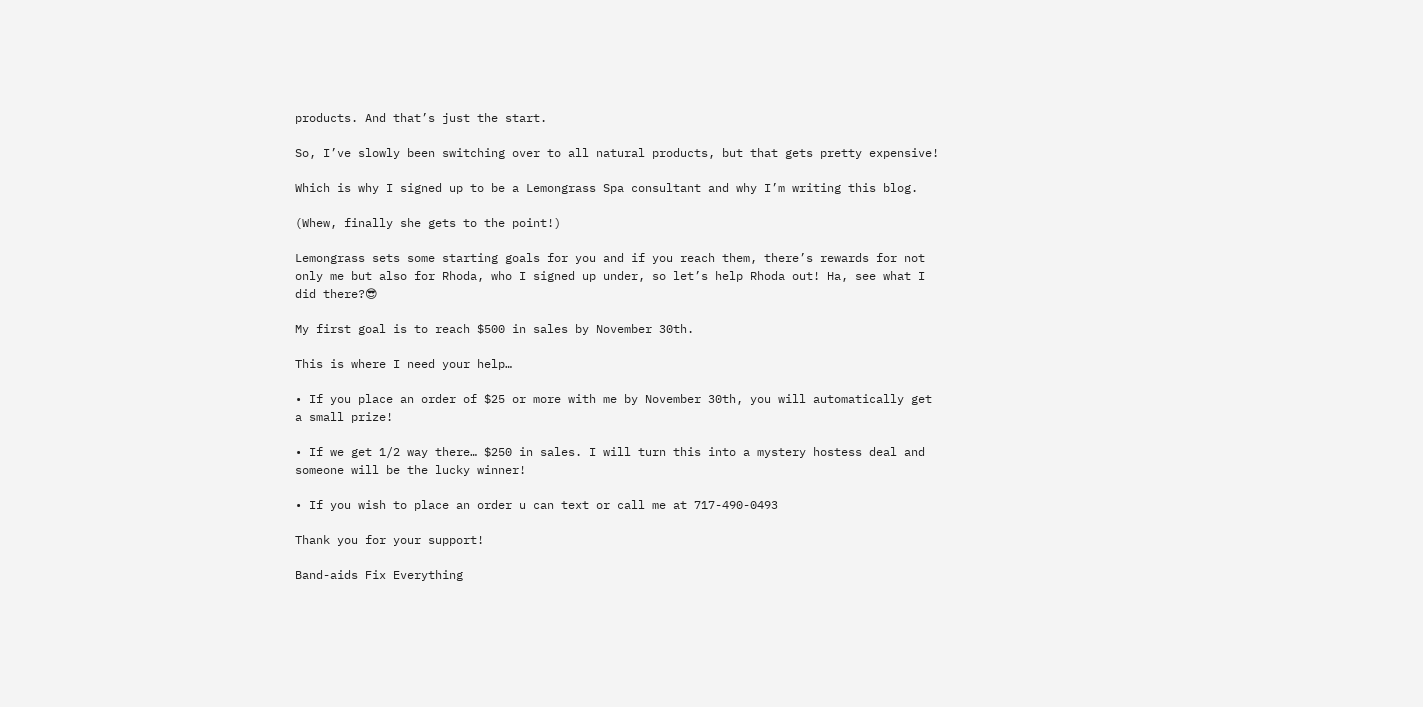products. And that’s just the start.

So, I’ve slowly been switching over to all natural products, but that gets pretty expensive!

Which is why I signed up to be a Lemongrass Spa consultant and why I’m writing this blog.

(Whew, finally she gets to the point!)

Lemongrass sets some starting goals for you and if you reach them, there’s rewards for not only me but also for Rhoda, who I signed up under, so let’s help Rhoda out! Ha, see what I did there?😎

My first goal is to reach $500 in sales by November 30th.

This is where I need your help…

• If you place an order of $25 or more with me by November 30th, you will automatically get a small prize!

• If we get 1/2 way there… $250 in sales. I will turn this into a mystery hostess deal and someone will be the lucky winner!

• If you wish to place an order u can text or call me at 717-490-0493

Thank you for your support!

Band-aids Fix Everything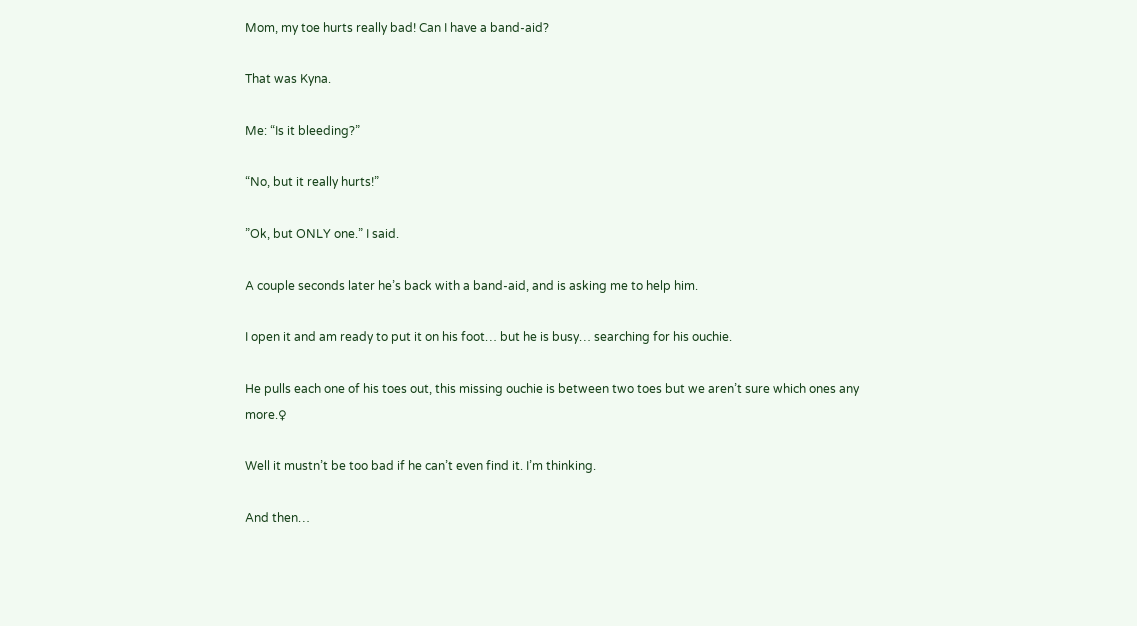Mom, my toe hurts really bad! Can I have a band-aid?

That was Kyna.

Me: “Is it bleeding?”

“No, but it really hurts!”

”Ok, but ONLY one.” I said.

A couple seconds later he’s back with a band-aid, and is asking me to help him.

I open it and am ready to put it on his foot… but he is busy… searching for his ouchie.

He pulls each one of his toes out, this missing ouchie is between two toes but we aren’t sure which ones any more.♀

Well it mustn’t be too bad if he can’t even find it. I’m thinking.

And then…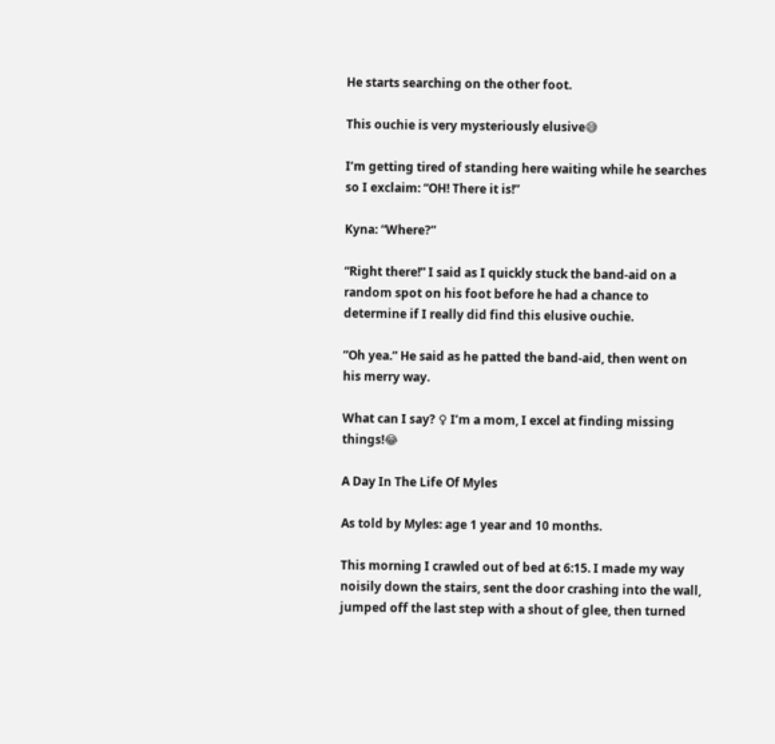He starts searching on the other foot.

This ouchie is very mysteriously elusive😅

I’m getting tired of standing here waiting while he searches so I exclaim: “OH! There it is!”

Kyna: “Where?”

“Right there!” I said as I quickly stuck the band-aid on a random spot on his foot before he had a chance to determine if I really did find this elusive ouchie.

”Oh yea.” He said as he patted the band-aid, then went on his merry way.

What can I say? ♀ I’m a mom, I excel at finding missing things!😂

A Day In The Life Of Myles

As told by Myles: age 1 year and 10 months.

This morning I crawled out of bed at 6:15. I made my way noisily down the stairs, sent the door crashing into the wall, jumped off the last step with a shout of glee, then turned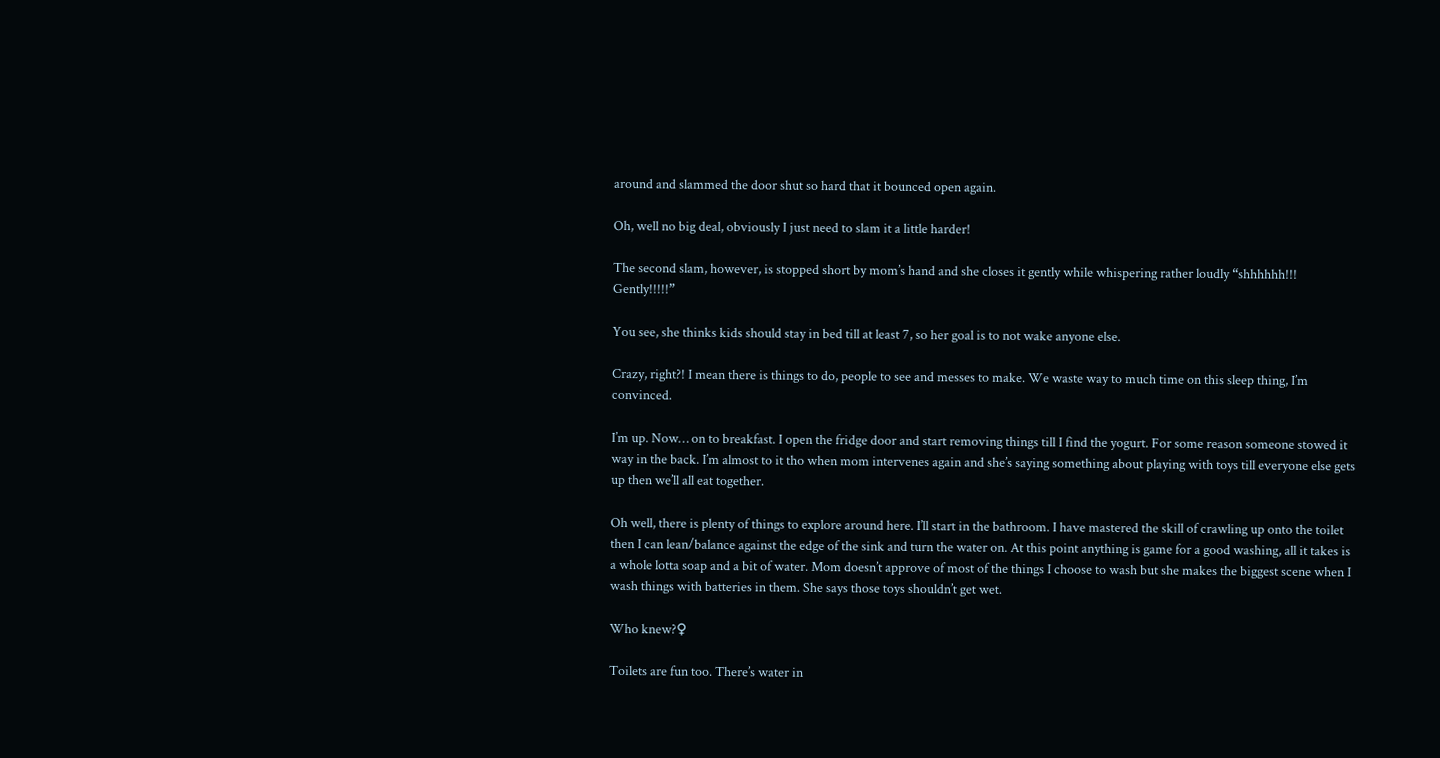around and slammed the door shut so hard that it bounced open again.

Oh, well no big deal, obviously I just need to slam it a little harder!

The second slam, however, is stopped short by mom’s hand and she closes it gently while whispering rather loudly “shhhhhh!!! Gently!!!!!”

You see, she thinks kids should stay in bed till at least 7, so her goal is to not wake anyone else.

Crazy, right?! I mean there is things to do, people to see and messes to make. We waste way to much time on this sleep thing, I’m convinced.

I’m up. Now… on to breakfast. I open the fridge door and start removing things till I find the yogurt. For some reason someone stowed it way in the back. I’m almost to it tho when mom intervenes again and she’s saying something about playing with toys till everyone else gets up then we’ll all eat together.

Oh well, there is plenty of things to explore around here. I’ll start in the bathroom. I have mastered the skill of crawling up onto the toilet then I can lean/balance against the edge of the sink and turn the water on. At this point anything is game for a good washing, all it takes is a whole lotta soap and a bit of water. Mom doesn’t approve of most of the things I choose to wash but she makes the biggest scene when I wash things with batteries in them. She says those toys shouldn’t get wet.

Who knew?♀

Toilets are fun too. There’s water in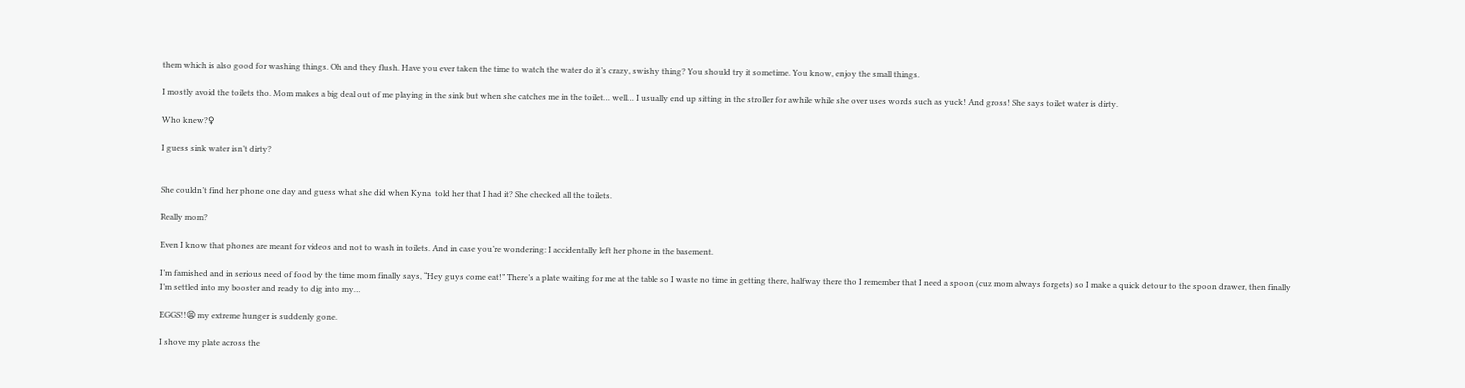them which is also good for washing things. Oh and they flush. Have you ever taken the time to watch the water do it’s crazy, swishy thing? You should try it sometime. You know, enjoy the small things.

I mostly avoid the toilets tho. Mom makes a big deal out of me playing in the sink but when she catches me in the toilet… well… I usually end up sitting in the stroller for awhile while she over uses words such as yuck! And gross! She says toilet water is dirty.

Who knew?♀

I guess sink water isn’t dirty?


She couldn’t find her phone one day and guess what she did when Kyna  told her that I had it? She checked all the toilets.

Really mom?

Even I know that phones are meant for videos and not to wash in toilets. And in case you’re wondering: I accidentally left her phone in the basement.

I’m famished and in serious need of food by the time mom finally says, “Hey guys come eat!” There’s a plate waiting for me at the table so I waste no time in getting there, halfway there tho I remember that I need a spoon (cuz mom always forgets) so I make a quick detour to the spoon drawer, then finally I’m settled into my booster and ready to dig into my…

EGGS!!😫 my extreme hunger is suddenly gone.

I shove my plate across the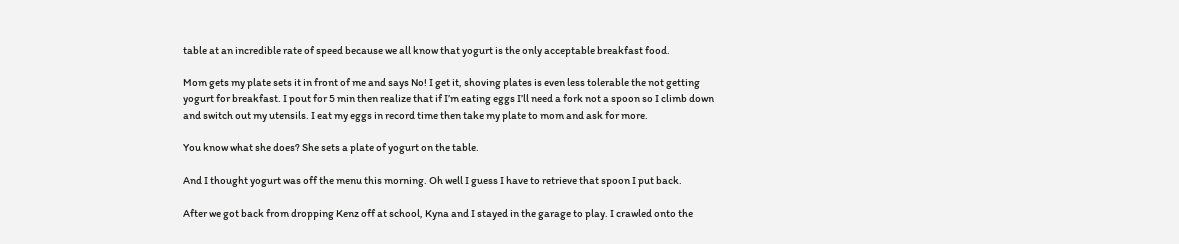table at an incredible rate of speed because we all know that yogurt is the only acceptable breakfast food.

Mom gets my plate sets it in front of me and says No! I get it, shoving plates is even less tolerable the not getting yogurt for breakfast. I pout for 5 min then realize that if I’m eating eggs I’ll need a fork not a spoon so I climb down and switch out my utensils. I eat my eggs in record time then take my plate to mom and ask for more.

You know what she does? She sets a plate of yogurt on the table.

And I thought yogurt was off the menu this morning. Oh well I guess I have to retrieve that spoon I put back.

After we got back from dropping Kenz off at school, Kyna and I stayed in the garage to play. I crawled onto the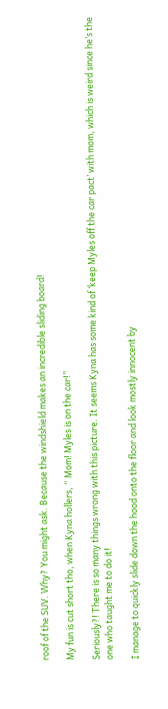roof of the SUV. Why? You might ask. Because the windshield makes an incredible sliding board!

My fun is cut short tho, when Kyna hollers, “ Mom! Myles is on the car!”

Seriously?! There is so many things wrong with this picture. It seems Kyna has some kind of ‘keep Myles off the car pact’ with mom, which is weird since he’s the one who taught me to do it!

I manage to quickly slide down the hood onto the floor and look mostly innocent by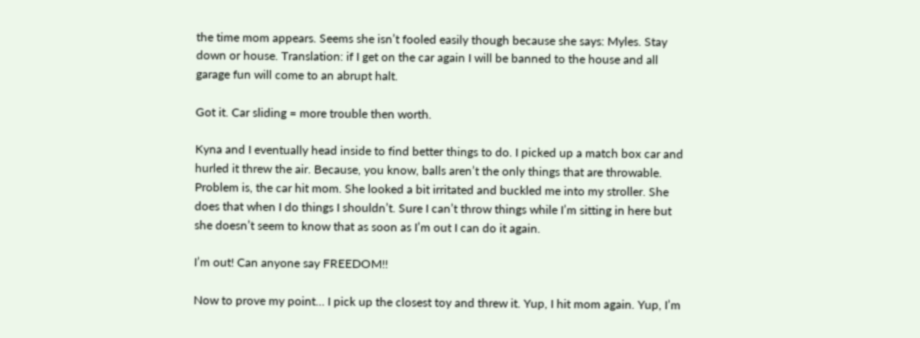the time mom appears. Seems she isn’t fooled easily though because she says: Myles. Stay down or house. Translation: if I get on the car again I will be banned to the house and all garage fun will come to an abrupt halt.

Got it. Car sliding = more trouble then worth.

Kyna and I eventually head inside to find better things to do. I picked up a match box car and hurled it threw the air. Because, you know, balls aren’t the only things that are throwable. Problem is, the car hit mom. She looked a bit irritated and buckled me into my stroller. She does that when I do things I shouldn’t. Sure I can’t throw things while I’m sitting in here but she doesn’t seem to know that as soon as I’m out I can do it again.

I’m out! Can anyone say FREEDOM!!

Now to prove my point… I pick up the closest toy and threw it. Yup, I hit mom again. Yup, I’m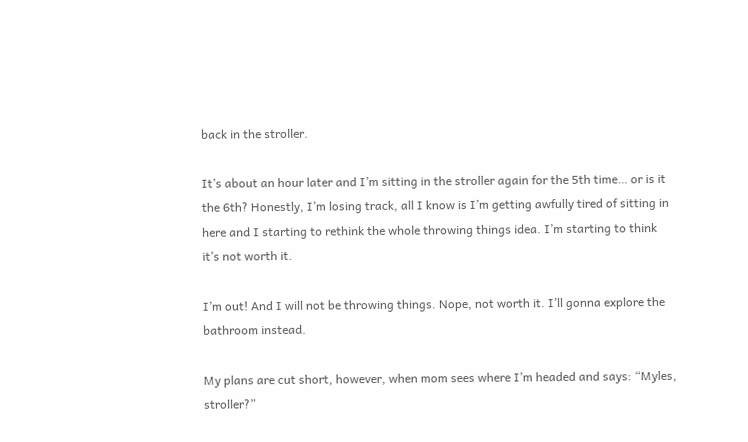back in the stroller.

It’s about an hour later and I’m sitting in the stroller again for the 5th time… or is it the 6th? Honestly, I’m losing track, all I know is I’m getting awfully tired of sitting in here and I starting to rethink the whole throwing things idea. I’m starting to think it’s not worth it.

I’m out! And I will not be throwing things. Nope, not worth it. I’ll gonna explore the bathroom instead.

My plans are cut short, however, when mom sees where I’m headed and says: “Myles, stroller?”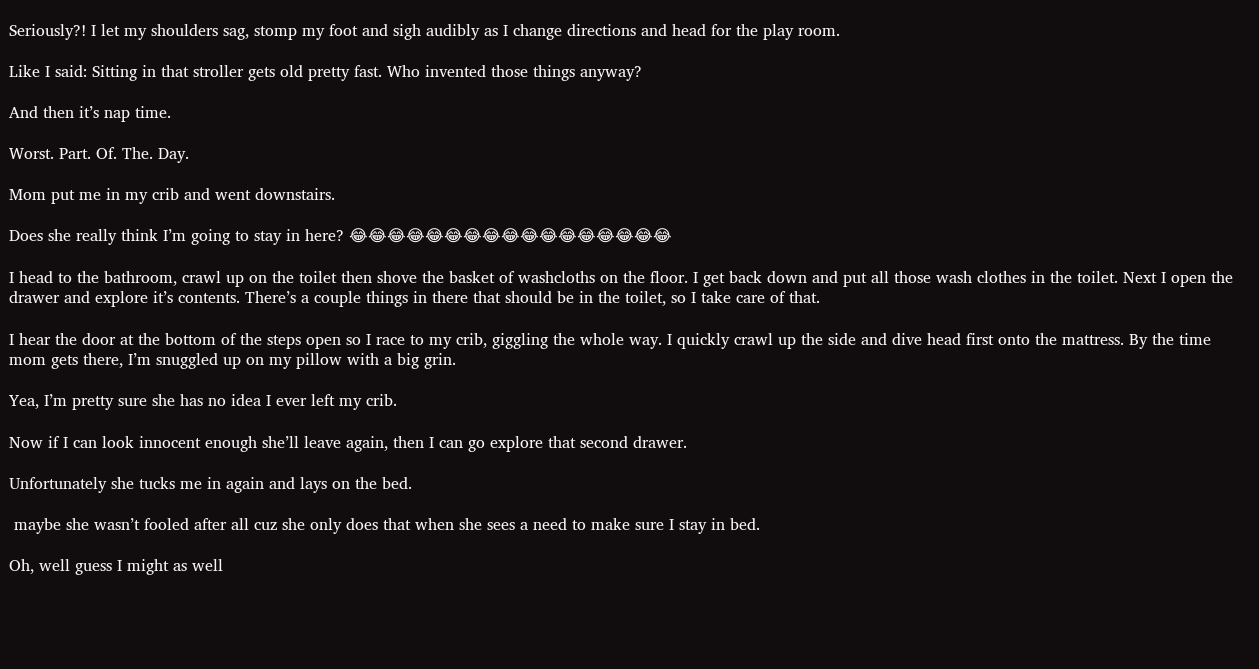Seriously?! I let my shoulders sag, stomp my foot and sigh audibly as I change directions and head for the play room.

Like I said: Sitting in that stroller gets old pretty fast. Who invented those things anyway?

And then it’s nap time.

Worst. Part. Of. The. Day.

Mom put me in my crib and went downstairs.

Does she really think I’m going to stay in here? 😂😂😂😂😂😂😂😂😂😂😂😂😂😂😂😂😂

I head to the bathroom, crawl up on the toilet then shove the basket of washcloths on the floor. I get back down and put all those wash clothes in the toilet. Next I open the drawer and explore it’s contents. There’s a couple things in there that should be in the toilet, so I take care of that.

I hear the door at the bottom of the steps open so I race to my crib, giggling the whole way. I quickly crawl up the side and dive head first onto the mattress. By the time mom gets there, I’m snuggled up on my pillow with a big grin.

Yea, I’m pretty sure she has no idea I ever left my crib.

Now if I can look innocent enough she’ll leave again, then I can go explore that second drawer.

Unfortunately she tucks me in again and lays on the bed.

 maybe she wasn’t fooled after all cuz she only does that when she sees a need to make sure I stay in bed.

Oh, well guess I might as well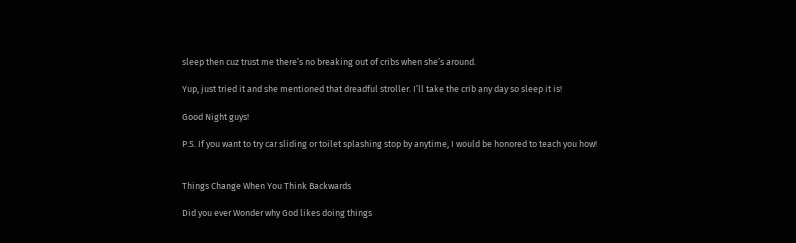sleep then cuz trust me there’s no breaking out of cribs when she’s around.

Yup, just tried it and she mentioned that dreadful stroller. I’ll take the crib any day so sleep it is!

Good Night guys!

P.S. If you want to try car sliding or toilet splashing stop by anytime, I would be honored to teach you how!


Things Change When You Think Backwards

Did you ever Wonder why God likes doing things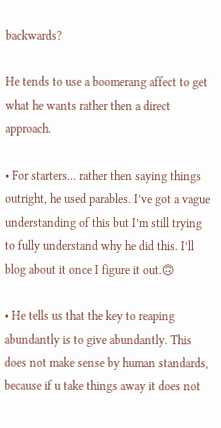backwards?

He tends to use a boomerang affect to get what he wants rather then a direct approach.

• For starters… rather then saying things outright, he used parables. I’ve got a vague understanding of this but I’m still trying to fully understand why he did this. I’ll blog about it once I figure it out.🙃

• He tells us that the key to reaping abundantly is to give abundantly. This does not make sense by human standards, because if u take things away it does not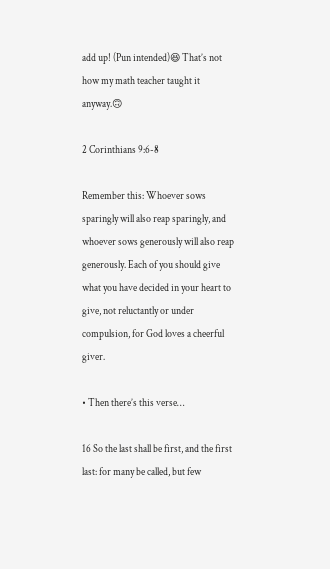add up! (Pun intended)😆 That’s not how my math teacher taught it anyway.🙃

2 Corinthians 9:6-8

Remember this: Whoever sows sparingly will also reap sparingly, and whoever sows generously will also reap generously. Each of you should give what you have decided in your heart to give, not reluctantly or under compulsion, for God loves a cheerful giver.

• Then there’s this verse…

16 So the last shall be first, and the first last: for many be called, but few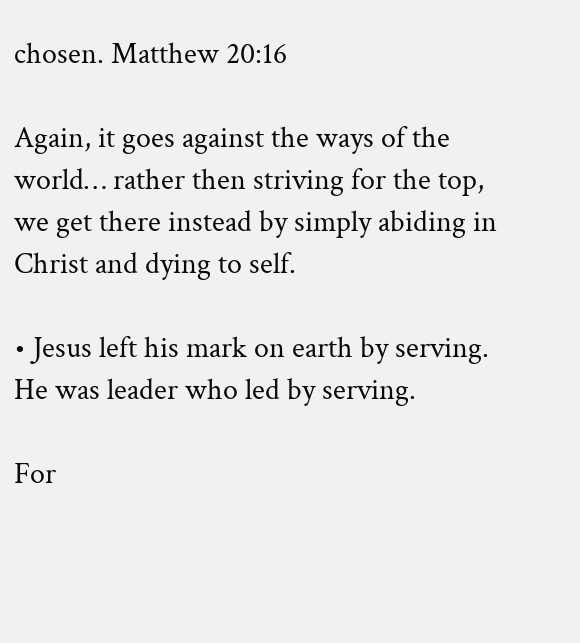chosen. Matthew 20:16

Again, it goes against the ways of the world… rather then striving for the top, we get there instead by simply abiding in Christ and dying to self.

• Jesus left his mark on earth by serving. He was leader who led by serving.

For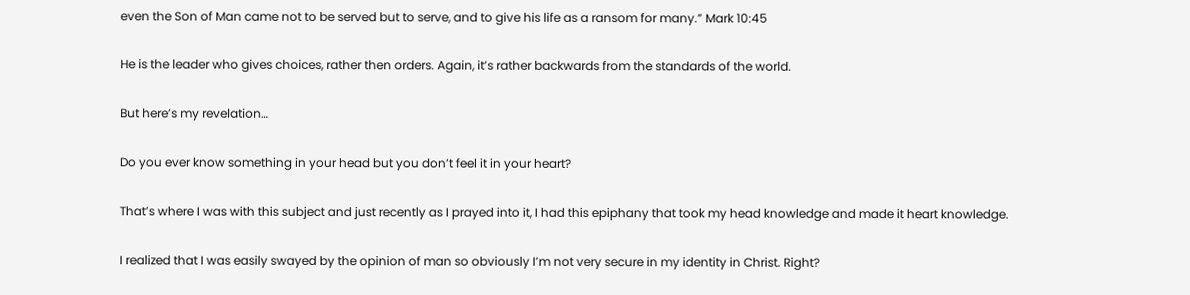even the Son of Man came not to be served but to serve, and to give his life as a ransom for many.” Mark 10:45

He is the leader who gives choices, rather then orders. Again, it’s rather backwards from the standards of the world.

But here’s my revelation…

Do you ever know something in your head but you don’t feel it in your heart?

That’s where I was with this subject and just recently as I prayed into it, I had this epiphany that took my head knowledge and made it heart knowledge.

I realized that I was easily swayed by the opinion of man so obviously I’m not very secure in my identity in Christ. Right?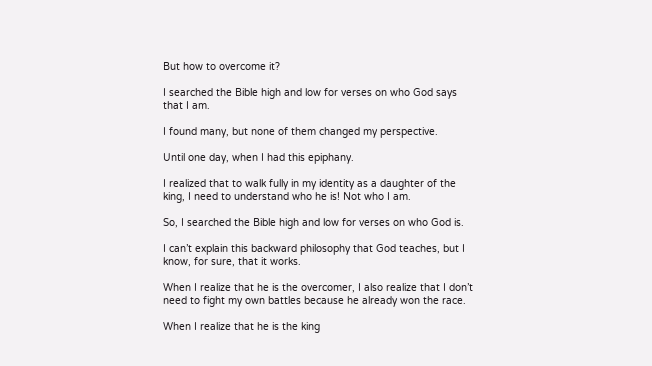But how to overcome it?

I searched the Bible high and low for verses on who God says that I am.

I found many, but none of them changed my perspective.

Until one day, when I had this epiphany.

I realized that to walk fully in my identity as a daughter of the king, I need to understand who he is! Not who I am.

So, I searched the Bible high and low for verses on who God is.

I can’t explain this backward philosophy that God teaches, but I know, for sure, that it works.

When I realize that he is the overcomer, I also realize that I don’t need to fight my own battles because he already won the race.

When I realize that he is the king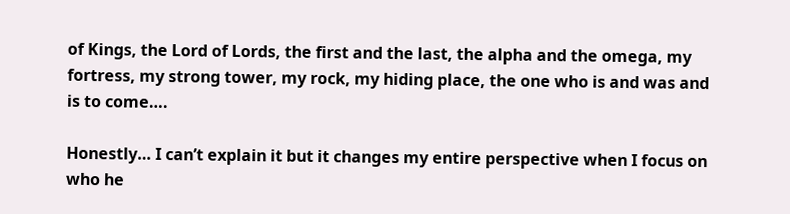of Kings, the Lord of Lords, the first and the last, the alpha and the omega, my fortress, my strong tower, my rock, my hiding place, the one who is and was and is to come….

Honestly… I can’t explain it but it changes my entire perspective when I focus on who he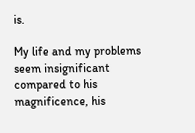is.

My life and my problems seem insignificant compared to his magnificence, his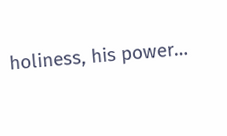holiness, his power…